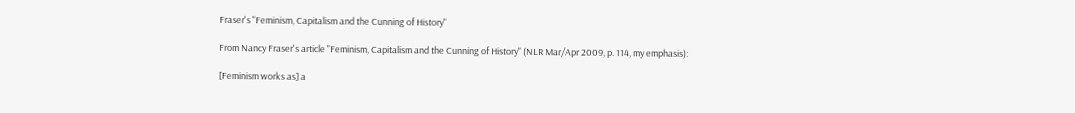Fraser's "Feminism, Capitalism and the Cunning of History"

From Nancy Fraser's article "Feminism, Capitalism and the Cunning of History" (NLR Mar/Apr 2009, p. 114, my emphasis):

[Feminism works as] a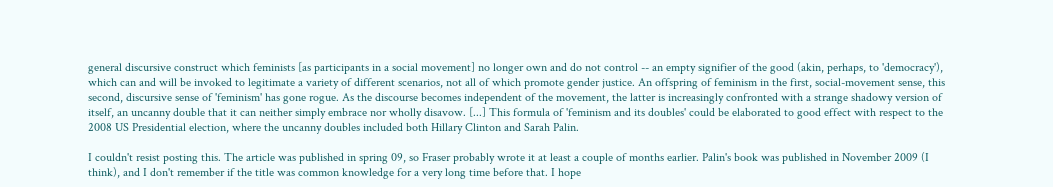general discursive construct which feminists [as participants in a social movement] no longer own and do not control -- an empty signifier of the good (akin, perhaps, to 'democracy'), which can and will be invoked to legitimate a variety of different scenarios, not all of which promote gender justice. An offspring of feminism in the first, social-movement sense, this second, discursive sense of 'feminism' has gone rogue. As the discourse becomes independent of the movement, the latter is increasingly confronted with a strange shadowy version of itself, an uncanny double that it can neither simply embrace nor wholly disavow. [...] This formula of 'feminism and its doubles' could be elaborated to good effect with respect to the 2008 US Presidential election, where the uncanny doubles included both Hillary Clinton and Sarah Palin.

I couldn't resist posting this. The article was published in spring 09, so Fraser probably wrote it at least a couple of months earlier. Palin's book was published in November 2009 (I think), and I don't remember if the title was common knowledge for a very long time before that. I hope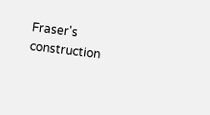Fraser's construction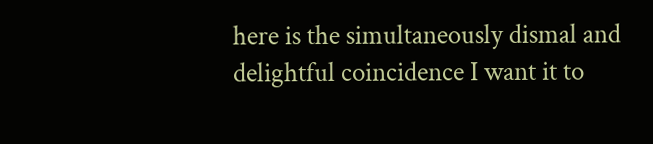here is the simultaneously dismal and delightful coincidence I want it to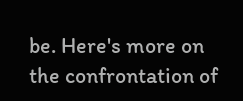be. Here's more on the confrontation of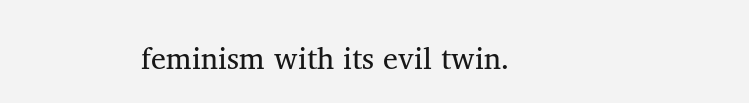feminism with its evil twin.